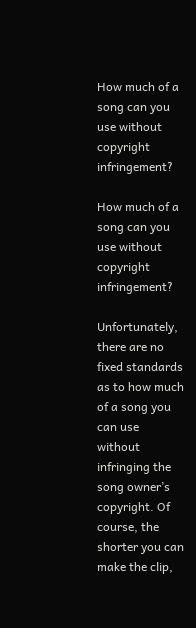How much of a song can you use without copyright infringement?

How much of a song can you use without copyright infringement?

Unfortunately, there are no fixed standards as to how much of a song you can use without infringing the song owner’s copyright. Of course, the shorter you can make the clip,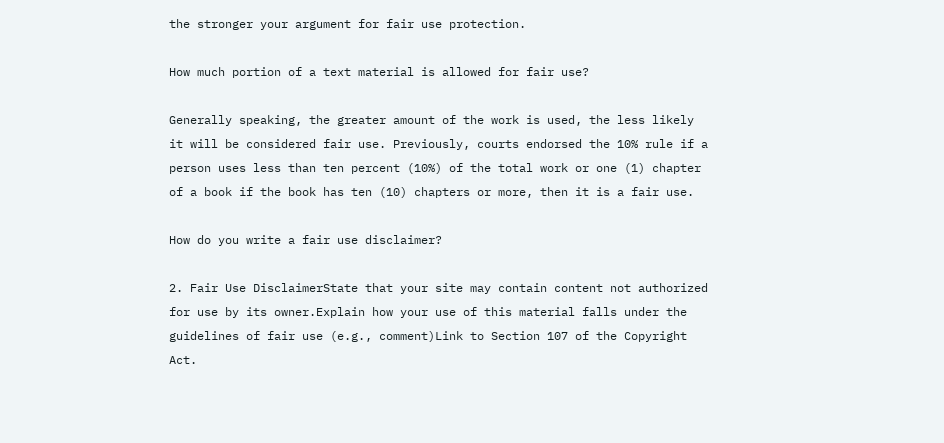the stronger your argument for fair use protection.

How much portion of a text material is allowed for fair use?

Generally speaking, the greater amount of the work is used, the less likely it will be considered fair use. Previously, courts endorsed the 10% rule if a person uses less than ten percent (10%) of the total work or one (1) chapter of a book if the book has ten (10) chapters or more, then it is a fair use.

How do you write a fair use disclaimer?

2. Fair Use DisclaimerState that your site may contain content not authorized for use by its owner.Explain how your use of this material falls under the guidelines of fair use (e.g., comment)Link to Section 107 of the Copyright Act.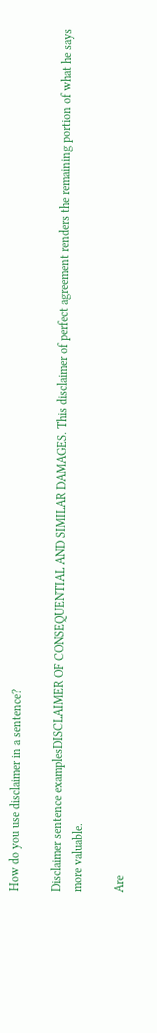How do you use disclaimer in a sentence?

Disclaimer sentence examplesDISCLAIMER OF CONSEQUENTIAL AND SIMILAR DAMAGES. This disclaimer of perfect agreement renders the remaining portion of what he says more valuable.

Are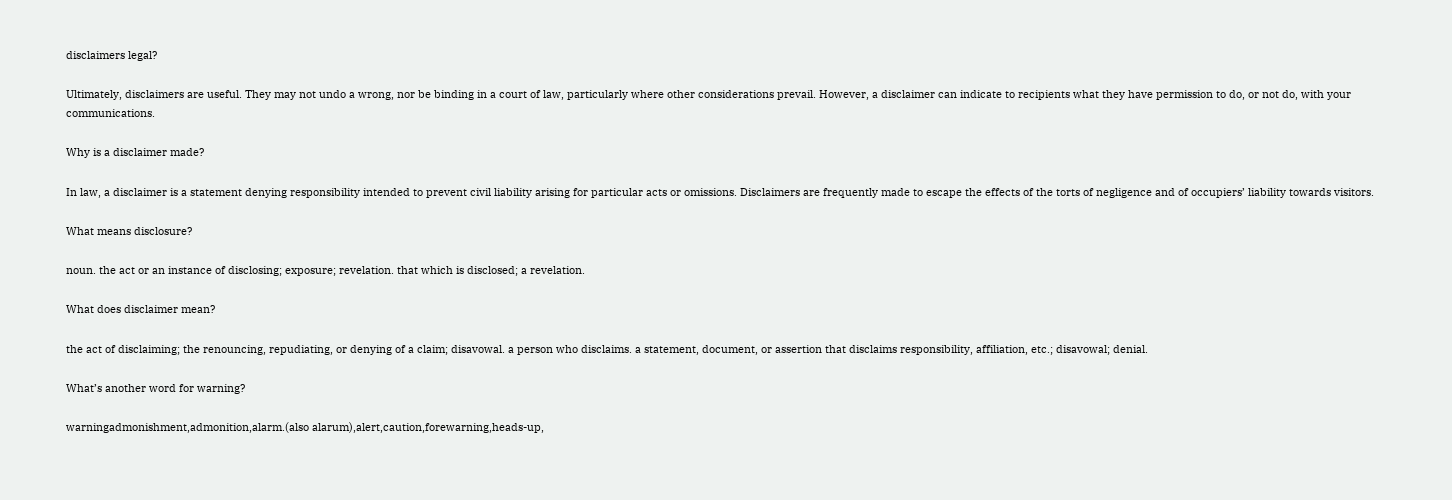disclaimers legal?

Ultimately, disclaimers are useful. They may not undo a wrong, nor be binding in a court of law, particularly where other considerations prevail. However, a disclaimer can indicate to recipients what they have permission to do, or not do, with your communications.

Why is a disclaimer made?

In law, a disclaimer is a statement denying responsibility intended to prevent civil liability arising for particular acts or omissions. Disclaimers are frequently made to escape the effects of the torts of negligence and of occupiers’ liability towards visitors.

What means disclosure?

noun. the act or an instance of disclosing; exposure; revelation. that which is disclosed; a revelation.

What does disclaimer mean?

the act of disclaiming; the renouncing, repudiating, or denying of a claim; disavowal. a person who disclaims. a statement, document, or assertion that disclaims responsibility, affiliation, etc.; disavowal; denial.

What’s another word for warning?

warningadmonishment,admonition,alarm.(also alarum),alert,caution,forewarning,heads-up,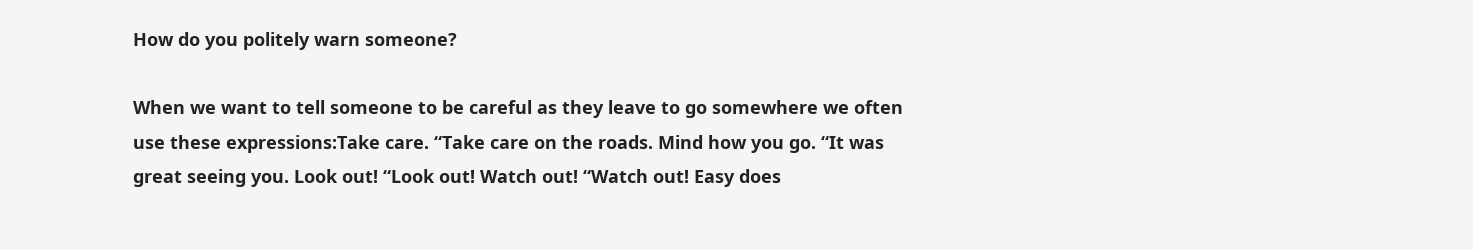How do you politely warn someone?

When we want to tell someone to be careful as they leave to go somewhere we often use these expressions:Take care. “Take care on the roads. Mind how you go. “It was great seeing you. Look out! “Look out! Watch out! “Watch out! Easy does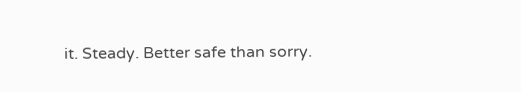it. Steady. Better safe than sorry.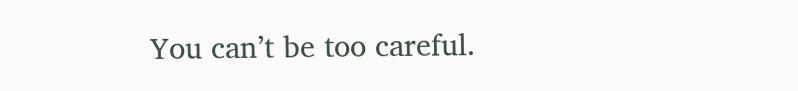You can’t be too careful.